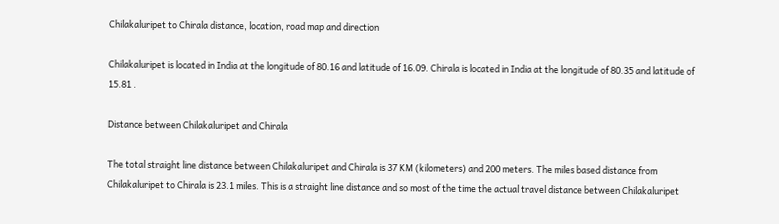Chilakaluripet to Chirala distance, location, road map and direction

Chilakaluripet is located in India at the longitude of 80.16 and latitude of 16.09. Chirala is located in India at the longitude of 80.35 and latitude of 15.81 .

Distance between Chilakaluripet and Chirala

The total straight line distance between Chilakaluripet and Chirala is 37 KM (kilometers) and 200 meters. The miles based distance from Chilakaluripet to Chirala is 23.1 miles. This is a straight line distance and so most of the time the actual travel distance between Chilakaluripet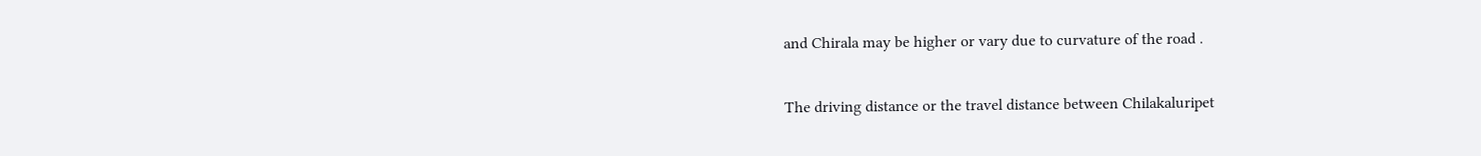and Chirala may be higher or vary due to curvature of the road .

The driving distance or the travel distance between Chilakaluripet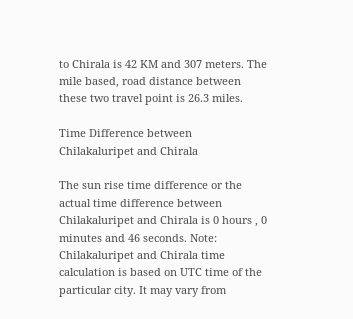to Chirala is 42 KM and 307 meters. The mile based, road distance between these two travel point is 26.3 miles.

Time Difference between Chilakaluripet and Chirala

The sun rise time difference or the actual time difference between Chilakaluripet and Chirala is 0 hours , 0 minutes and 46 seconds. Note: Chilakaluripet and Chirala time calculation is based on UTC time of the particular city. It may vary from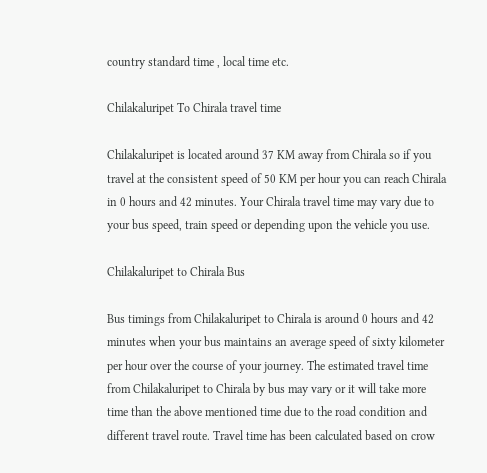country standard time , local time etc.

Chilakaluripet To Chirala travel time

Chilakaluripet is located around 37 KM away from Chirala so if you travel at the consistent speed of 50 KM per hour you can reach Chirala in 0 hours and 42 minutes. Your Chirala travel time may vary due to your bus speed, train speed or depending upon the vehicle you use.

Chilakaluripet to Chirala Bus

Bus timings from Chilakaluripet to Chirala is around 0 hours and 42 minutes when your bus maintains an average speed of sixty kilometer per hour over the course of your journey. The estimated travel time from Chilakaluripet to Chirala by bus may vary or it will take more time than the above mentioned time due to the road condition and different travel route. Travel time has been calculated based on crow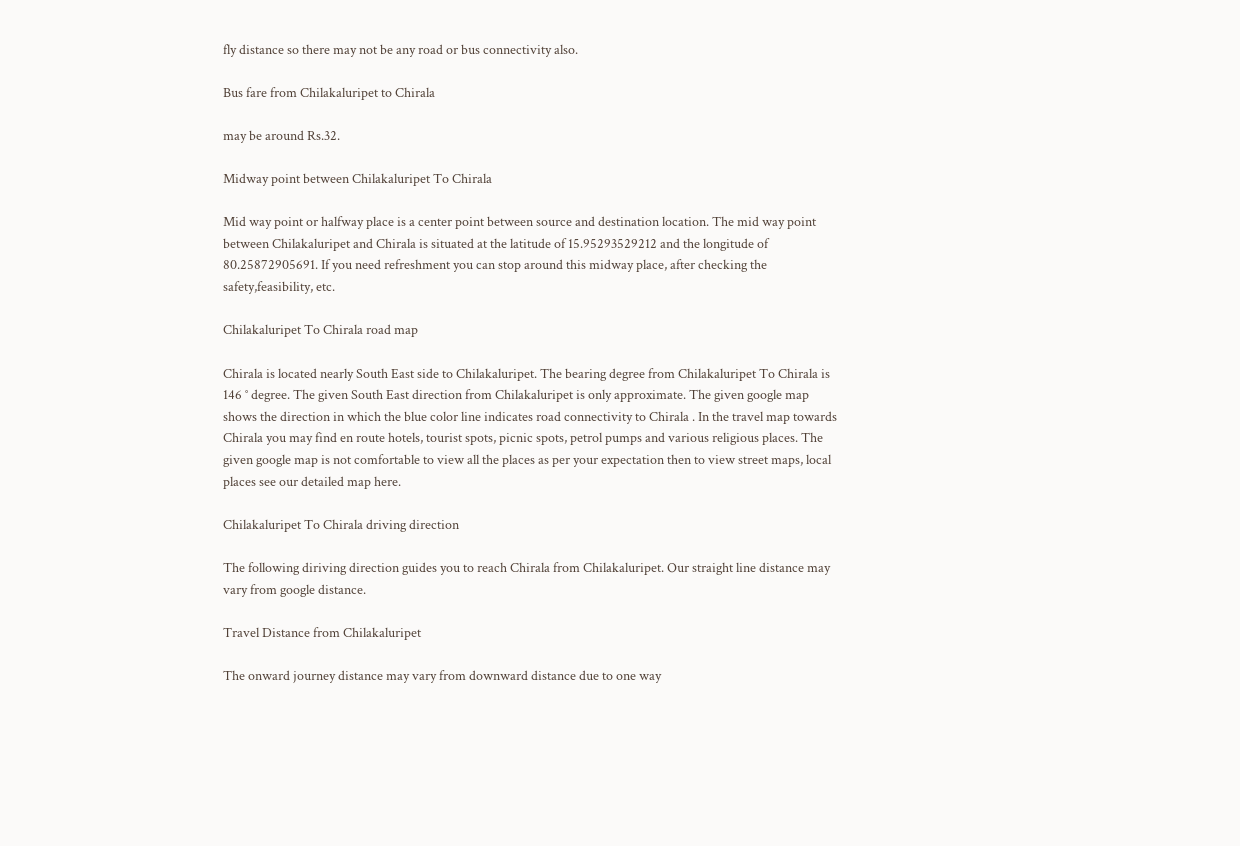fly distance so there may not be any road or bus connectivity also.

Bus fare from Chilakaluripet to Chirala

may be around Rs.32.

Midway point between Chilakaluripet To Chirala

Mid way point or halfway place is a center point between source and destination location. The mid way point between Chilakaluripet and Chirala is situated at the latitude of 15.95293529212 and the longitude of 80.25872905691. If you need refreshment you can stop around this midway place, after checking the safety,feasibility, etc.

Chilakaluripet To Chirala road map

Chirala is located nearly South East side to Chilakaluripet. The bearing degree from Chilakaluripet To Chirala is 146 ° degree. The given South East direction from Chilakaluripet is only approximate. The given google map shows the direction in which the blue color line indicates road connectivity to Chirala . In the travel map towards Chirala you may find en route hotels, tourist spots, picnic spots, petrol pumps and various religious places. The given google map is not comfortable to view all the places as per your expectation then to view street maps, local places see our detailed map here.

Chilakaluripet To Chirala driving direction

The following diriving direction guides you to reach Chirala from Chilakaluripet. Our straight line distance may vary from google distance.

Travel Distance from Chilakaluripet

The onward journey distance may vary from downward distance due to one way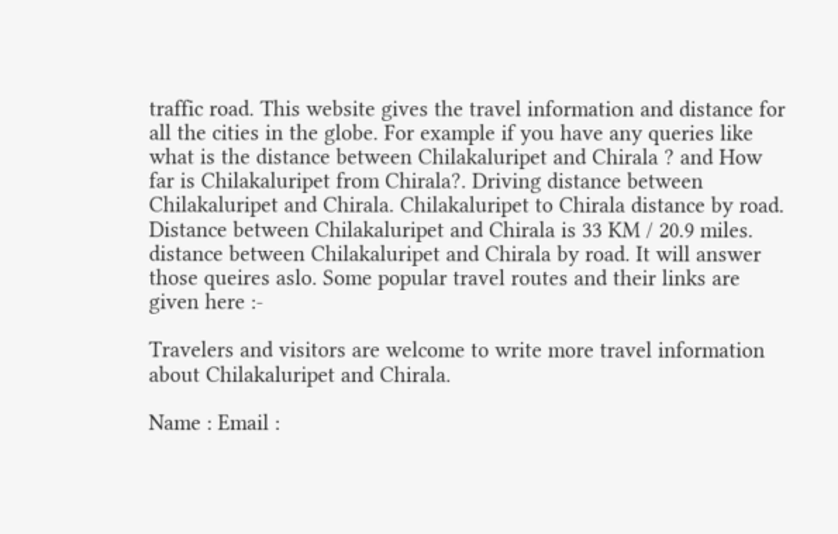traffic road. This website gives the travel information and distance for all the cities in the globe. For example if you have any queries like what is the distance between Chilakaluripet and Chirala ? and How far is Chilakaluripet from Chirala?. Driving distance between Chilakaluripet and Chirala. Chilakaluripet to Chirala distance by road. Distance between Chilakaluripet and Chirala is 33 KM / 20.9 miles. distance between Chilakaluripet and Chirala by road. It will answer those queires aslo. Some popular travel routes and their links are given here :-

Travelers and visitors are welcome to write more travel information about Chilakaluripet and Chirala.

Name : Email :